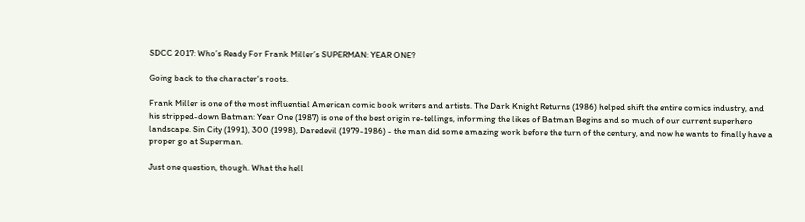SDCC 2017: Who’s Ready For Frank Miller’s SUPERMAN: YEAR ONE?

Going back to the character's roots.

Frank Miller is one of the most influential American comic book writers and artists. The Dark Knight Returns (1986) helped shift the entire comics industry, and his stripped-down Batman: Year One (1987) is one of the best origin re-tellings, informing the likes of Batman Begins and so much of our current superhero landscape. Sin City (1991), 300 (1998), Daredevil (1979-1986) - the man did some amazing work before the turn of the century, and now he wants to finally have a proper go at Superman.

Just one question, though. What the hell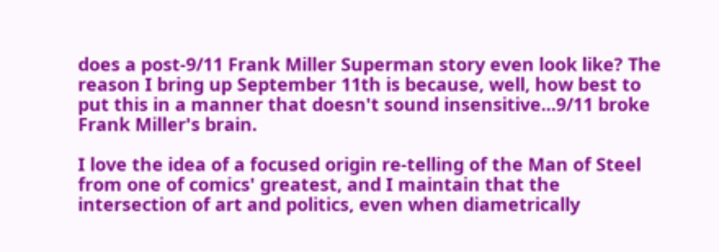does a post-9/11 Frank Miller Superman story even look like? The reason I bring up September 11th is because, well, how best to put this in a manner that doesn't sound insensitive...9/11 broke Frank Miller's brain.

I love the idea of a focused origin re-telling of the Man of Steel from one of comics' greatest, and I maintain that the intersection of art and politics, even when diametrically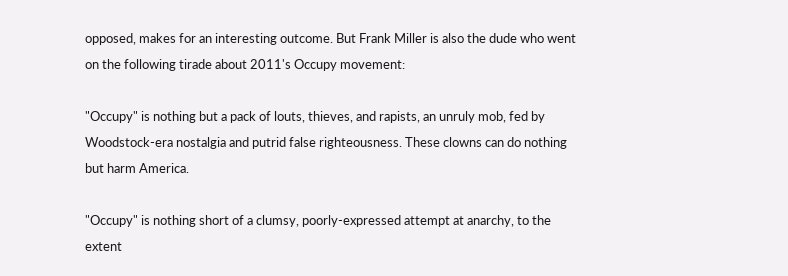opposed, makes for an interesting outcome. But Frank Miller is also the dude who went on the following tirade about 2011's Occupy movement:

"Occupy" is nothing but a pack of louts, thieves, and rapists, an unruly mob, fed by Woodstock-era nostalgia and putrid false righteousness. These clowns can do nothing but harm America.

"Occupy" is nothing short of a clumsy, poorly-expressed attempt at anarchy, to the extent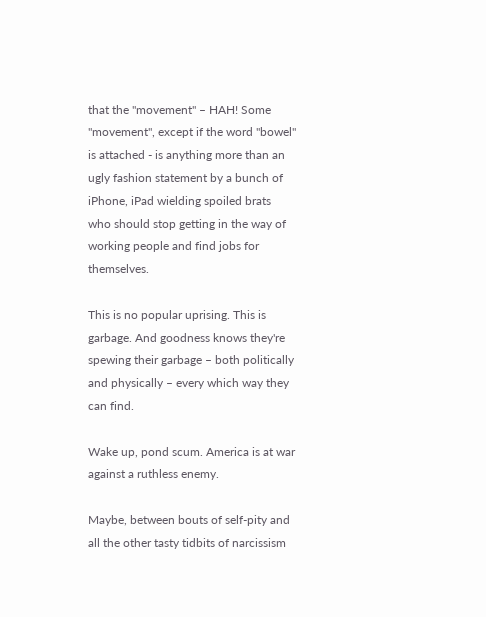that the "movement" – HAH! Some "movement", except if the word "bowel" is attached - is anything more than an ugly fashion statement by a bunch of iPhone, iPad wielding spoiled brats who should stop getting in the way of working people and find jobs for themselves.

This is no popular uprising. This is garbage. And goodness knows they're spewing their garbage – both politically and physically – every which way they can find.

Wake up, pond scum. America is at war against a ruthless enemy.

Maybe, between bouts of self-pity and all the other tasty tidbits of narcissism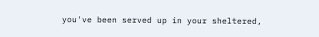you've been served up in your sheltered,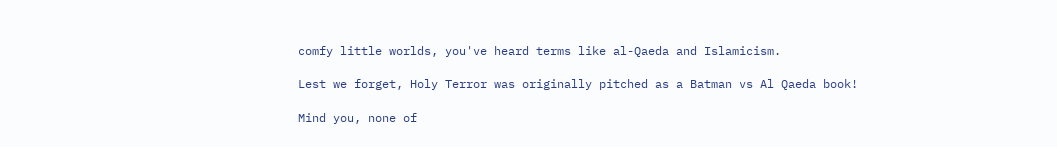comfy little worlds, you've heard terms like al-Qaeda and Islamicism.

Lest we forget, Holy Terror was originally pitched as a Batman vs Al Qaeda book!

Mind you, none of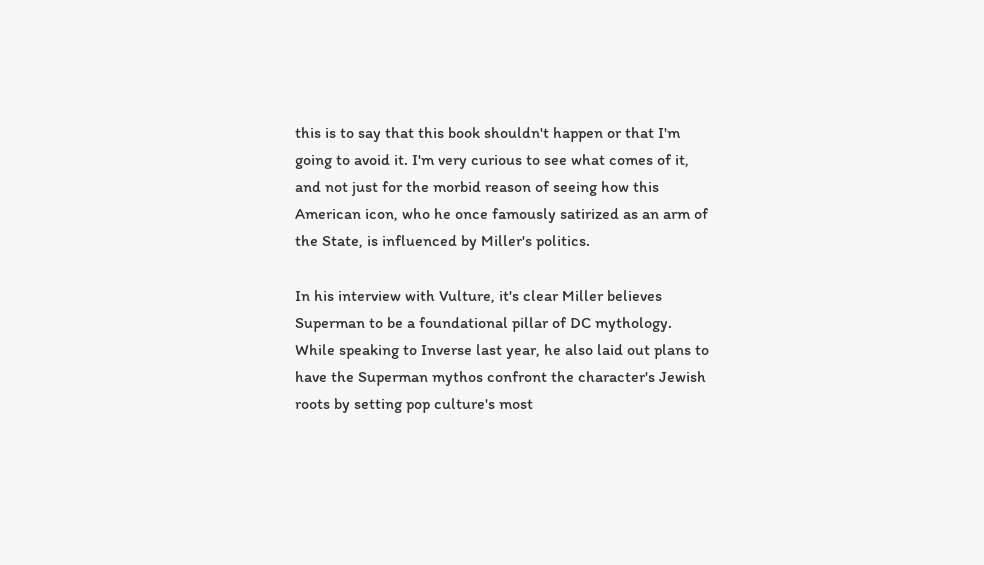this is to say that this book shouldn't happen or that I'm going to avoid it. I'm very curious to see what comes of it, and not just for the morbid reason of seeing how this American icon, who he once famously satirized as an arm of the State, is influenced by Miller's politics.

In his interview with Vulture, it's clear Miller believes Superman to be a foundational pillar of DC mythology. While speaking to Inverse last year, he also laid out plans to have the Superman mythos confront the character's Jewish roots by setting pop culture's most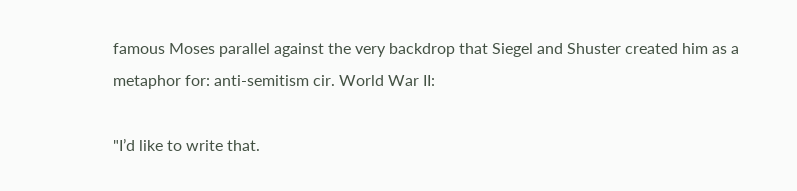famous Moses parallel against the very backdrop that Siegel and Shuster created him as a metaphor for: anti-semitism cir. World War II:

"I’d like to write that.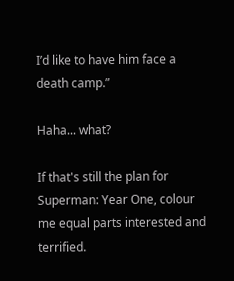I’d like to have him face a death camp.”

Haha... what?

If that's still the plan for Superman: Year One, colour me equal parts interested and terrified.